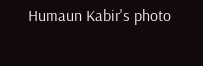Humaun Kabir's photo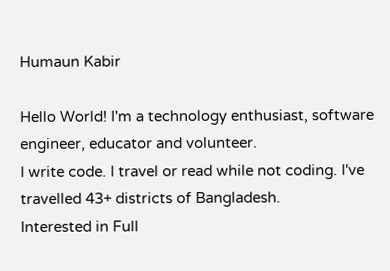Humaun Kabir

Hello World! I'm a technology enthusiast, software engineer, educator and volunteer.
I write code. I travel or read while not coding. I've travelled 43+ districts of Bangladesh.
Interested in Full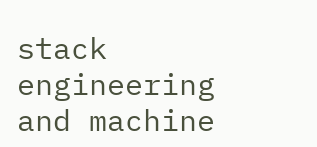stack engineering and machine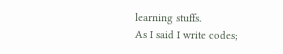learning stuffs.
As I said I write codes;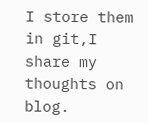I store them in git,I share my thoughts on blog.